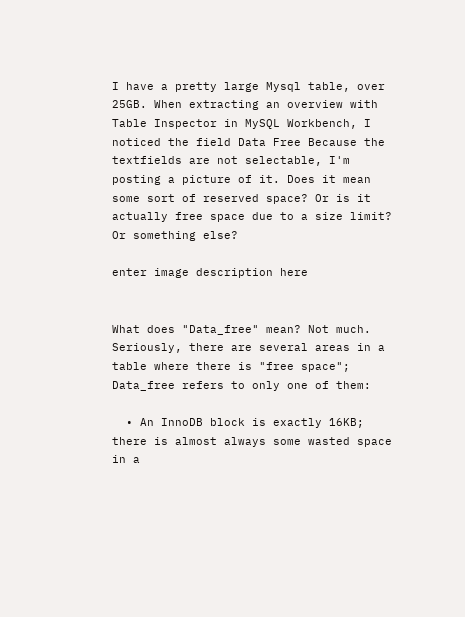I have a pretty large Mysql table, over 25GB. When extracting an overview with Table Inspector in MySQL Workbench, I noticed the field Data Free Because the textfields are not selectable, I'm posting a picture of it. Does it mean some sort of reserved space? Or is it actually free space due to a size limit? Or something else?

enter image description here


What does "Data_free" mean? Not much. Seriously, there are several areas in a table where there is "free space"; Data_free refers to only one of them:

  • An InnoDB block is exactly 16KB; there is almost always some wasted space in a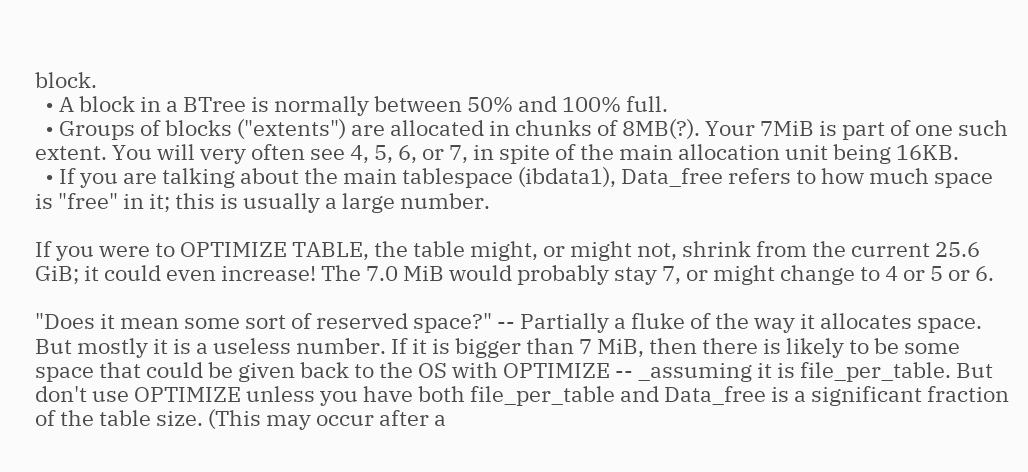block.
  • A block in a BTree is normally between 50% and 100% full.
  • Groups of blocks ("extents") are allocated in chunks of 8MB(?). Your 7MiB is part of one such extent. You will very often see 4, 5, 6, or 7, in spite of the main allocation unit being 16KB.
  • If you are talking about the main tablespace (ibdata1), Data_free refers to how much space is "free" in it; this is usually a large number.

If you were to OPTIMIZE TABLE, the table might, or might not, shrink from the current 25.6 GiB; it could even increase! The 7.0 MiB would probably stay 7, or might change to 4 or 5 or 6.

"Does it mean some sort of reserved space?" -- Partially a fluke of the way it allocates space. But mostly it is a useless number. If it is bigger than 7 MiB, then there is likely to be some space that could be given back to the OS with OPTIMIZE -- _assuming it is file_per_table. But don't use OPTIMIZE unless you have both file_per_table and Data_free is a significant fraction of the table size. (This may occur after a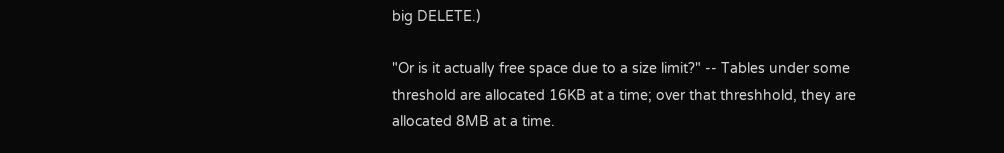big DELETE.)

"Or is it actually free space due to a size limit?" -- Tables under some threshold are allocated 16KB at a time; over that threshhold, they are allocated 8MB at a time.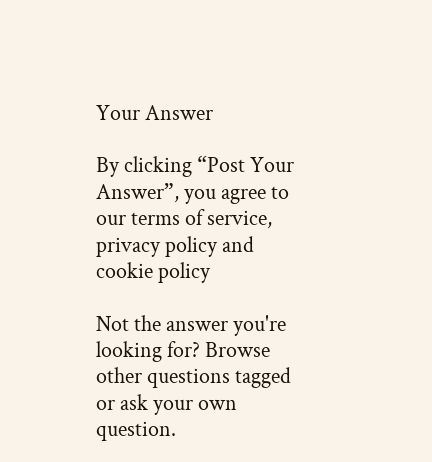Your Answer

By clicking “Post Your Answer”, you agree to our terms of service, privacy policy and cookie policy

Not the answer you're looking for? Browse other questions tagged or ask your own question.